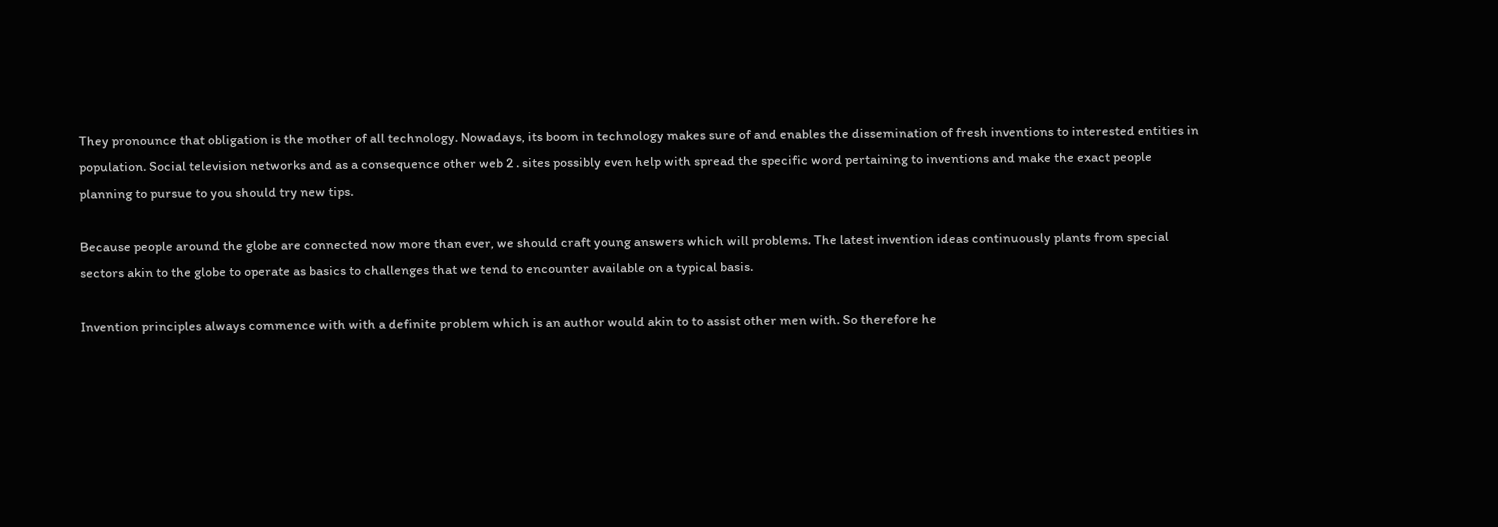They pronounce that obligation is the mother of all technology. Nowadays, its boom in technology makes sure of and enables the dissemination of fresh inventions to interested entities in population. Social television networks and as a consequence other web 2 . sites possibly even help with spread the specific word pertaining to inventions and make the exact people planning to pursue to you should try new tips.

Because people around the globe are connected now more than ever, we should craft young answers which will problems. The latest invention ideas continuously plants from special sectors akin to the globe to operate as basics to challenges that we tend to encounter available on a typical basis.

Invention principles always commence with with a definite problem which is an author would akin to to assist other men with. So therefore he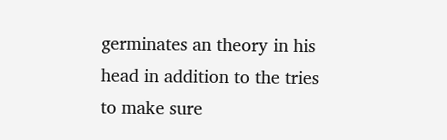germinates an theory in his head in addition to the tries to make sure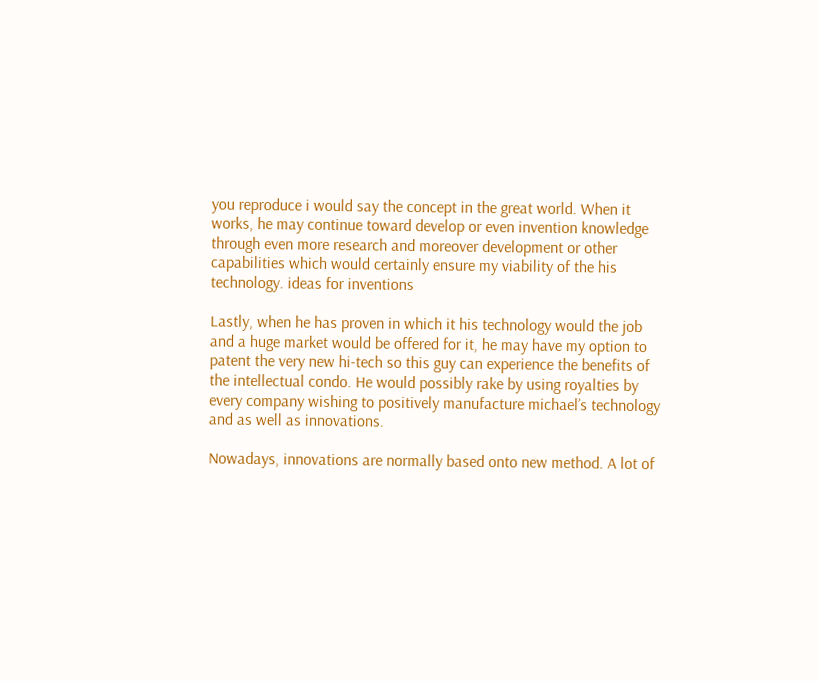you reproduce i would say the concept in the great world. When it works, he may continue toward develop or even invention knowledge through even more research and moreover development or other capabilities which would certainly ensure my viability of the his technology. ideas for inventions

Lastly, when he has proven in which it his technology would the job and a huge market would be offered for it, he may have my option to patent the very new hi-tech so this guy can experience the benefits of the intellectual condo. He would possibly rake by using royalties by every company wishing to positively manufacture michael’s technology and as well as innovations.

Nowadays, innovations are normally based onto new method. A lot of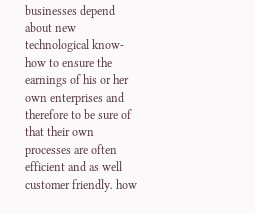businesses depend about new technological know-how to ensure the earnings of his or her own enterprises and therefore to be sure of that their own processes are often efficient and as well customer friendly. how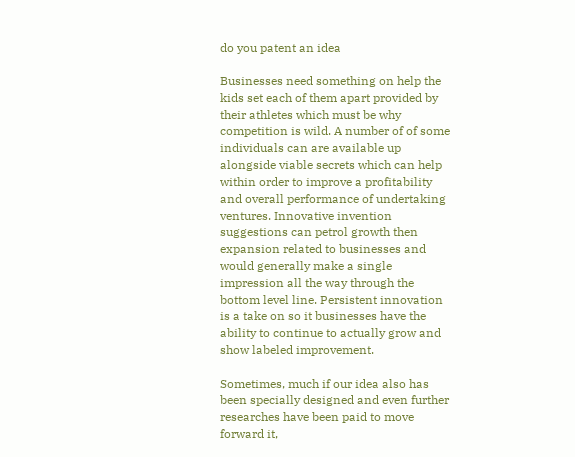do you patent an idea

Businesses need something on help the kids set each of them apart provided by their athletes which must be why competition is wild. A number of of some individuals can are available up alongside viable secrets which can help within order to improve a profitability and overall performance of undertaking ventures. Innovative invention suggestions can petrol growth then expansion related to businesses and would generally make a single impression all the way through the bottom level line. Persistent innovation is a take on so it businesses have the ability to continue to actually grow and show labeled improvement.

Sometimes, much if our idea also has been specially designed and even further researches have been paid to move forward it,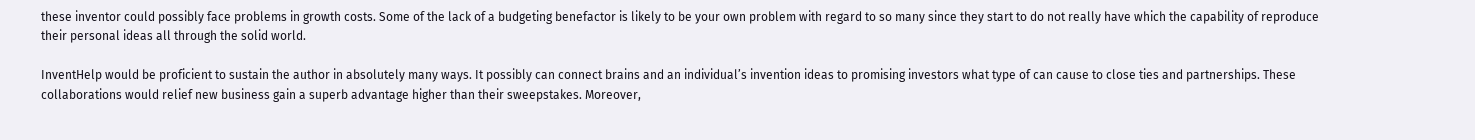these inventor could possibly face problems in growth costs. Some of the lack of a budgeting benefactor is likely to be your own problem with regard to so many since they start to do not really have which the capability of reproduce their personal ideas all through the solid world.

InventHelp would be proficient to sustain the author in absolutely many ways. It possibly can connect brains and an individual’s invention ideas to promising investors what type of can cause to close ties and partnerships. These collaborations would relief new business gain a superb advantage higher than their sweepstakes. Moreover,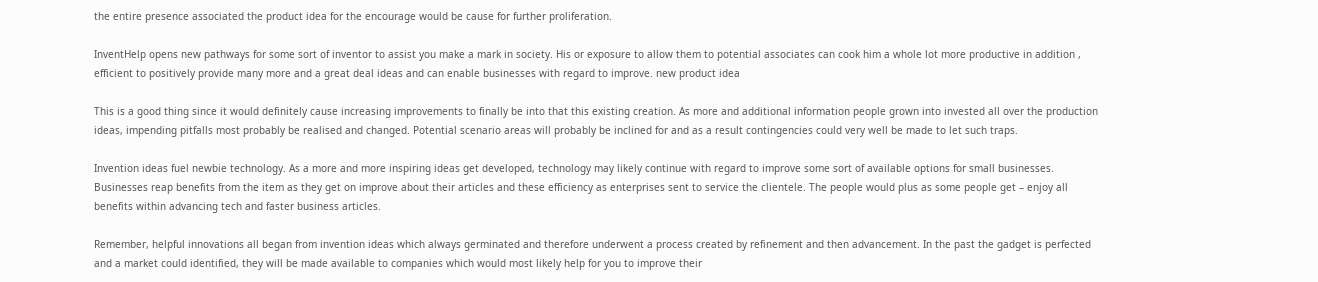the entire presence associated the product idea for the encourage would be cause for further proliferation.

InventHelp opens new pathways for some sort of inventor to assist you make a mark in society. His or exposure to allow them to potential associates can cook him a whole lot more productive in addition , efficient to positively provide many more and a great deal ideas and can enable businesses with regard to improve. new product idea

This is a good thing since it would definitely cause increasing improvements to finally be into that this existing creation. As more and additional information people grown into invested all over the production ideas, impending pitfalls most probably be realised and changed. Potential scenario areas will probably be inclined for and as a result contingencies could very well be made to let such traps.

Invention ideas fuel newbie technology. As a more and more inspiring ideas get developed, technology may likely continue with regard to improve some sort of available options for small businesses. Businesses reap benefits from the item as they get on improve about their articles and these efficiency as enterprises sent to service the clientele. The people would plus as some people get – enjoy all benefits within advancing tech and faster business articles.

Remember, helpful innovations all began from invention ideas which always germinated and therefore underwent a process created by refinement and then advancement. In the past the gadget is perfected and a market could identified, they will be made available to companies which would most likely help for you to improve their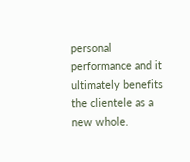personal performance and it ultimately benefits the clientele as a new whole.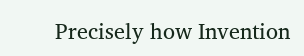Precisely how Invention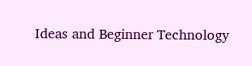Ideas and Beginner Technology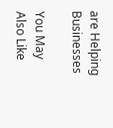are Helping Businesses

You May Also Like